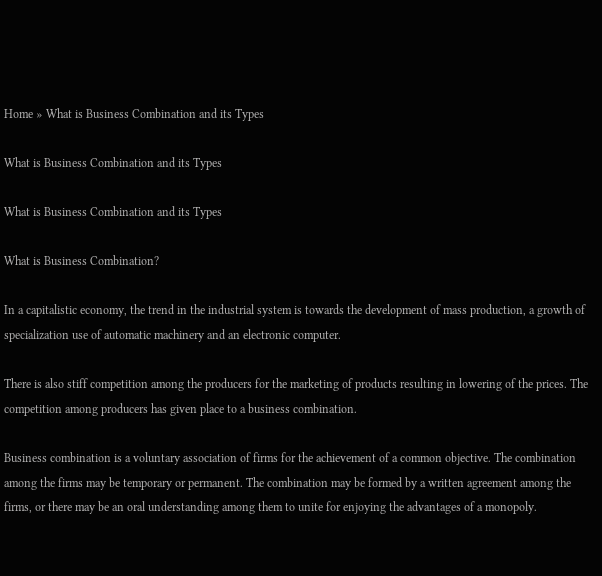Home » What is Business Combination and its Types

What is Business Combination and its Types

What is Business Combination and its Types

What is Business Combination?

In a capitalistic economy, the trend in the industrial system is towards the development of mass production, a growth of specialization use of automatic machinery and an electronic computer.

There is also stiff competition among the producers for the marketing of products resulting in lowering of the prices. The competition among producers has given place to a business combination.

Business combination is a voluntary association of firms for the achievement of a common objective. The combination among the firms may be temporary or permanent. The combination may be formed by a written agreement among the firms, or there may be an oral understanding among them to unite for enjoying the advantages of a monopoly.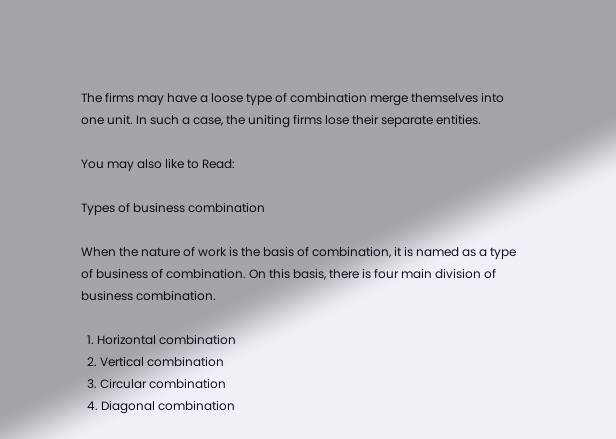The firms may have a loose type of combination merge themselves into one unit. In such a case, the uniting firms lose their separate entities.

You may also like to Read:

Types of business combination

When the nature of work is the basis of combination, it is named as a type of business of combination. On this basis, there is four main division of business combination.

  1. Horizontal combination
  2. Vertical combination
  3. Circular combination
  4. Diagonal combination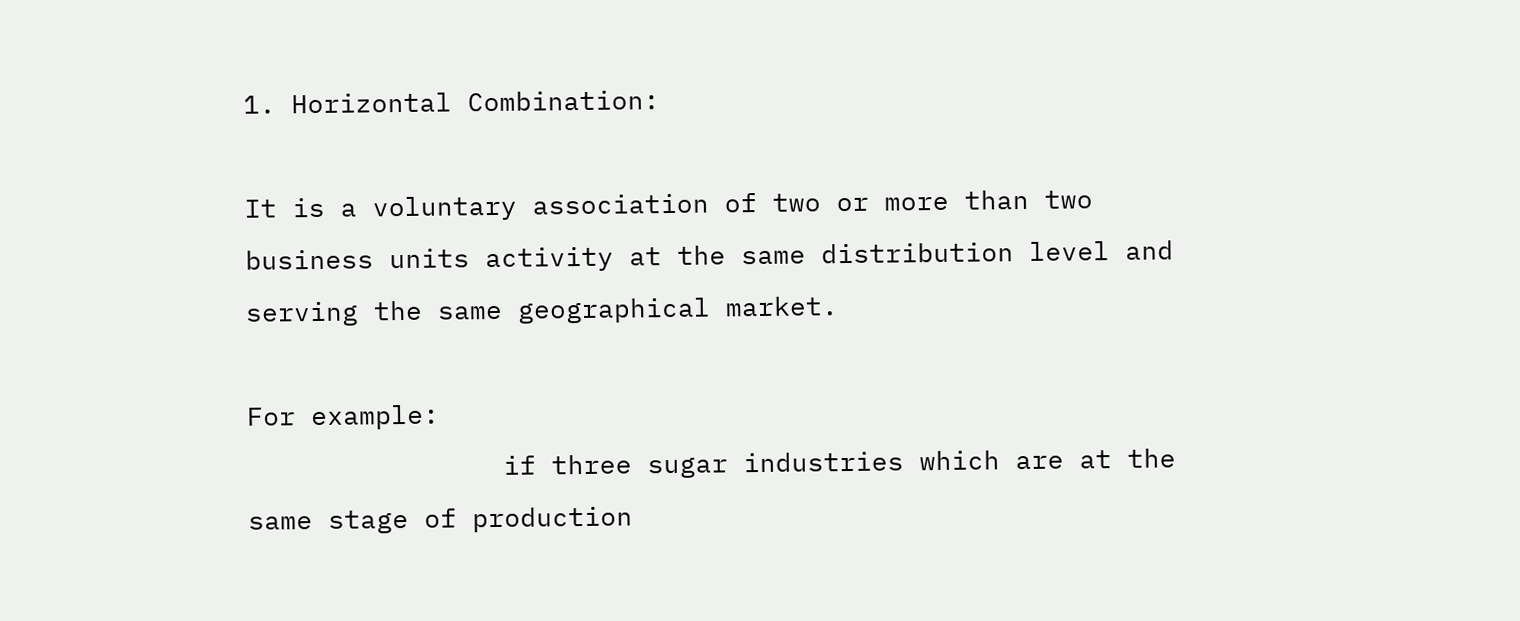1. Horizontal Combination:

It is a voluntary association of two or more than two business units activity at the same distribution level and serving the same geographical market.

For example:
                if three sugar industries which are at the same stage of production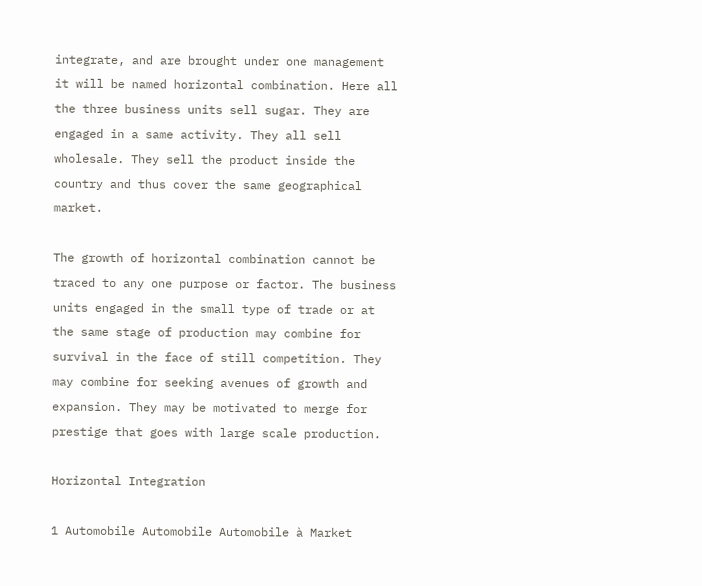integrate, and are brought under one management it will be named horizontal combination. Here all the three business units sell sugar. They are engaged in a same activity. They all sell wholesale. They sell the product inside the country and thus cover the same geographical market.

The growth of horizontal combination cannot be traced to any one purpose or factor. The business units engaged in the small type of trade or at the same stage of production may combine for survival in the face of still competition. They may combine for seeking avenues of growth and expansion. They may be motivated to merge for prestige that goes with large scale production.

Horizontal Integration

1 Automobile Automobile Automobile à Market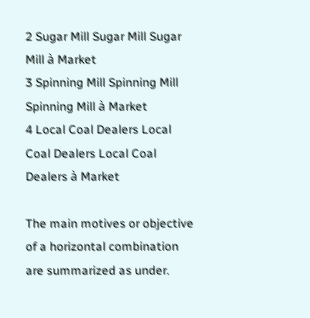2 Sugar Mill Sugar Mill Sugar Mill à Market
3 Spinning Mill Spinning Mill Spinning Mill à Market
4 Local Coal Dealers Local Coal Dealers Local Coal Dealers à Market

The main motives or objective of a horizontal combination are summarized as under.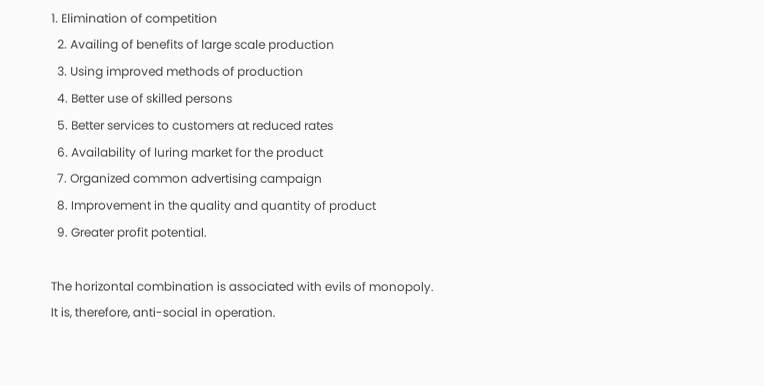1. Elimination of competition
  2. Availing of benefits of large scale production
  3. Using improved methods of production
  4. Better use of skilled persons
  5. Better services to customers at reduced rates
  6. Availability of luring market for the product
  7. Organized common advertising campaign
  8. Improvement in the quality and quantity of product
  9. Greater profit potential.

The horizontal combination is associated with evils of monopoly. It is, therefore, anti-social in operation.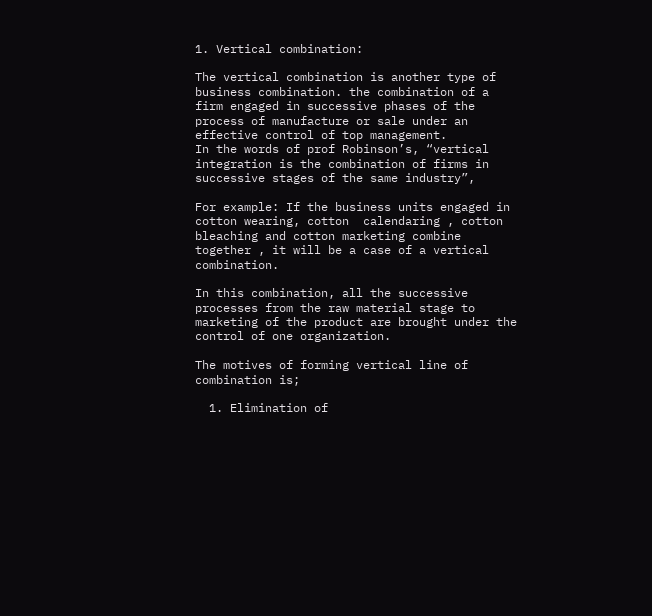1. Vertical combination:

The vertical combination is another type of business combination. the combination of a firm engaged in successive phases of the process of manufacture or sale under an effective control of top management.
In the words of prof Robinson’s, “vertical integration is the combination of firms in successive stages of the same industry”,

For example: If the business units engaged in cotton wearing, cotton  calendaring , cotton bleaching and cotton marketing combine together , it will be a case of a vertical combination.

In this combination, all the successive processes from the raw material stage to marketing of the product are brought under the control of one organization.

The motives of forming vertical line of combination is;

  1. Elimination of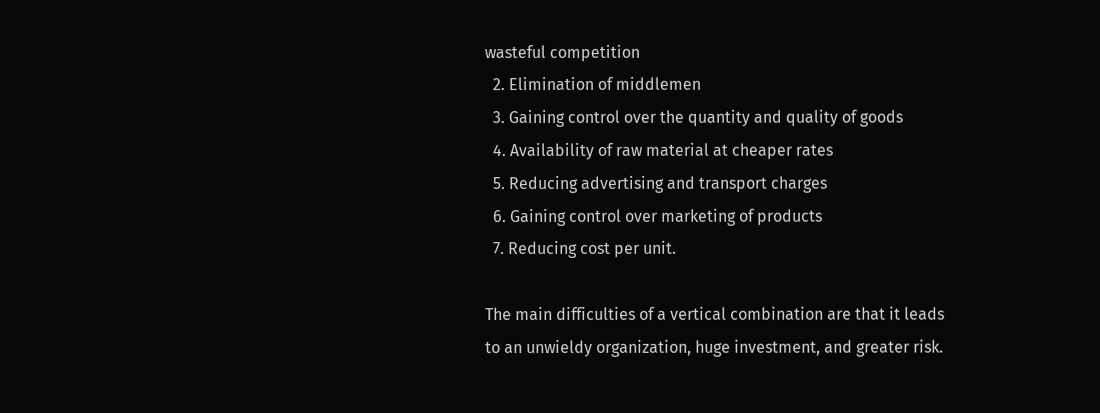wasteful competition
  2. Elimination of middlemen
  3. Gaining control over the quantity and quality of goods
  4. Availability of raw material at cheaper rates
  5. Reducing advertising and transport charges
  6. Gaining control over marketing of products
  7. Reducing cost per unit.

The main difficulties of a vertical combination are that it leads to an unwieldy organization, huge investment, and greater risk.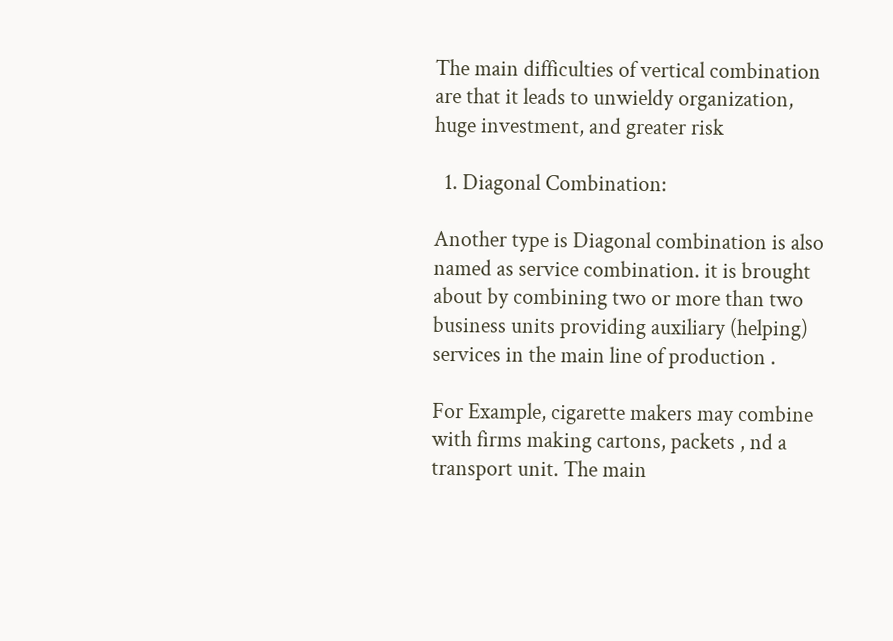The main difficulties of vertical combination are that it leads to unwieldy organization, huge investment, and greater risk

  1. Diagonal Combination:

Another type is Diagonal combination is also named as service combination. it is brought about by combining two or more than two business units providing auxiliary (helping) services in the main line of production .

For Example, cigarette makers may combine with firms making cartons, packets , nd a transport unit. The main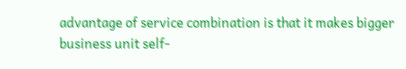advantage of service combination is that it makes bigger business unit self-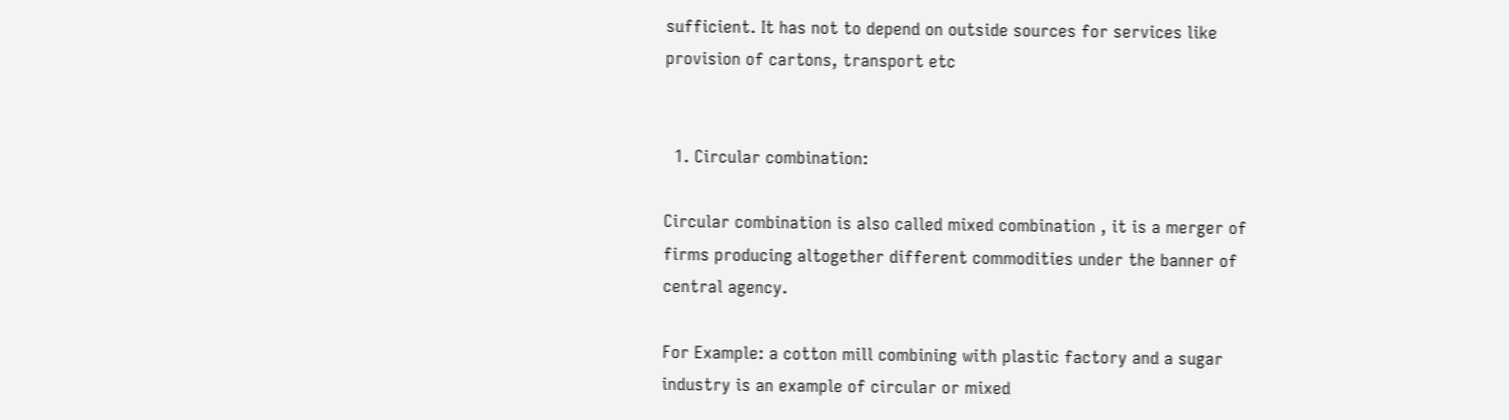sufficient. It has not to depend on outside sources for services like provision of cartons, transport etc


  1. Circular combination:

Circular combination is also called mixed combination , it is a merger of firms producing altogether different commodities under the banner of central agency.

For Example: a cotton mill combining with plastic factory and a sugar industry is an example of circular or mixed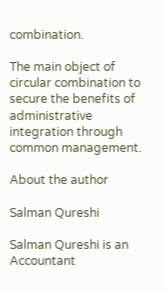combination.

The main object of circular combination to secure the benefits of administrative integration through common management.

About the author

Salman Qureshi

Salman Qureshi is an Accountant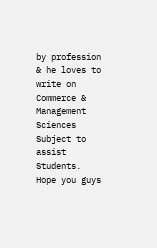by profession & he loves to write on Commerce & Management Sciences Subject to assist Students. Hope you guys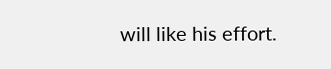will like his effort.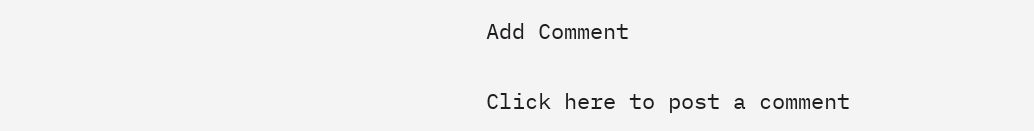Add Comment

Click here to post a comment